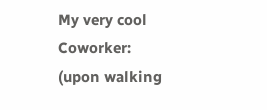My very cool Coworker: (upon walking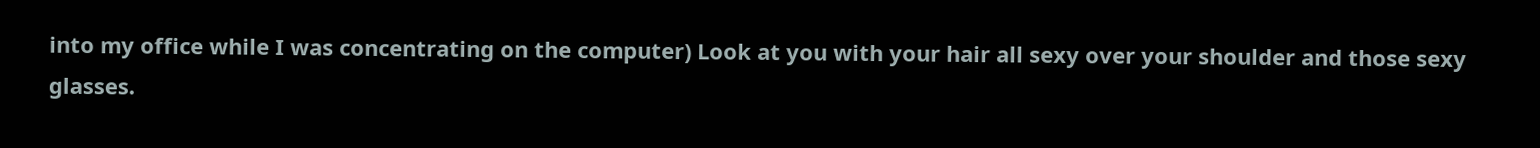into my office while I was concentrating on the computer) Look at you with your hair all sexy over your shoulder and those sexy glasses.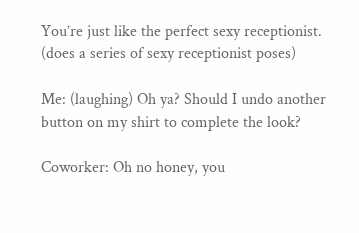You’re just like the perfect sexy receptionist. (does a series of sexy receptionist poses)

Me: (laughing) Oh ya? Should I undo another button on my shirt to complete the look?

Coworker: Oh no honey, you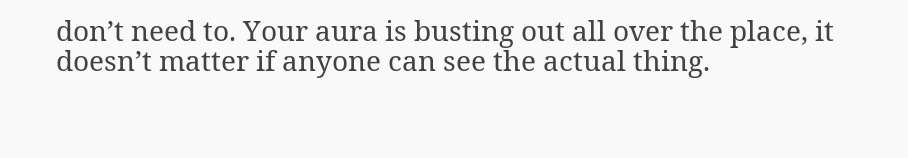don’t need to. Your aura is busting out all over the place, it doesn’t matter if anyone can see the actual thing.